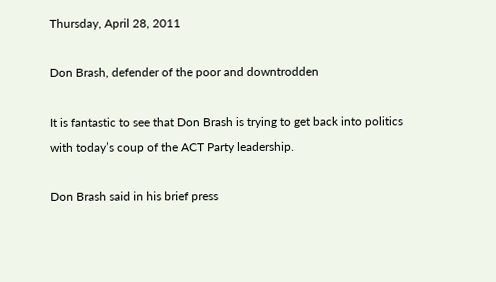Thursday, April 28, 2011

Don Brash, defender of the poor and downtrodden

It is fantastic to see that Don Brash is trying to get back into politics with today’s coup of the ACT Party leadership.

Don Brash said in his brief press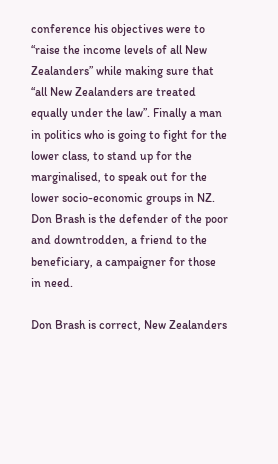conference his objectives were to “raise the income levels of all New Zealanders” while making sure that “all New Zealanders are treated equally under the law”. Finally a man in politics who is going to fight for the lower class, to stand up for the marginalised, to speak out for the lower socio-economic groups in NZ. Don Brash is the defender of the poor and downtrodden, a friend to the beneficiary, a campaigner for those in need.

Don Brash is correct, New Zealanders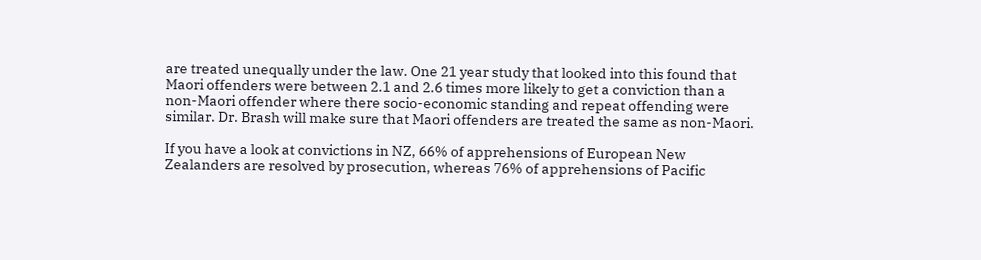are treated unequally under the law. One 21 year study that looked into this found that Maori offenders were between 2.1 and 2.6 times more likely to get a conviction than a non-Maori offender where there socio-economic standing and repeat offending were similar. Dr. Brash will make sure that Maori offenders are treated the same as non-Maori.

If you have a look at convictions in NZ, 66% of apprehensions of European New Zealanders are resolved by prosecution, whereas 76% of apprehensions of Pacific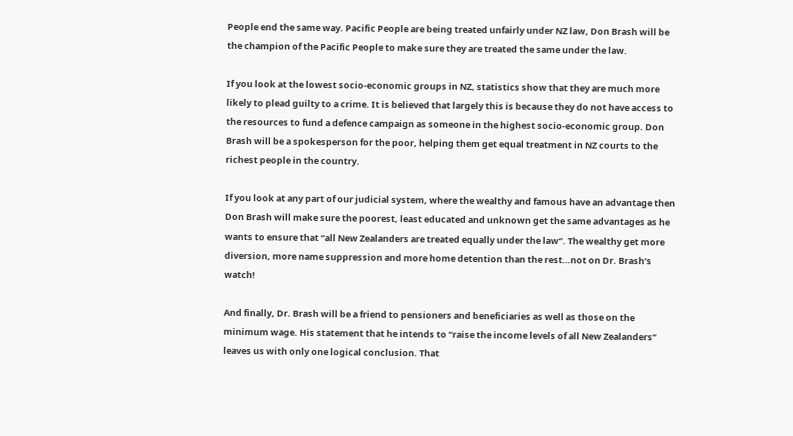People end the same way. Pacific People are being treated unfairly under NZ law, Don Brash will be the champion of the Pacific People to make sure they are treated the same under the law.

If you look at the lowest socio-economic groups in NZ, statistics show that they are much more likely to plead guilty to a crime. It is believed that largely this is because they do not have access to the resources to fund a defence campaign as someone in the highest socio-economic group. Don Brash will be a spokesperson for the poor, helping them get equal treatment in NZ courts to the richest people in the country.

If you look at any part of our judicial system, where the wealthy and famous have an advantage then Don Brash will make sure the poorest, least educated and unknown get the same advantages as he wants to ensure that “all New Zealanders are treated equally under the law”. The wealthy get more diversion, more name suppression and more home detention than the rest…not on Dr. Brash’s watch!

And finally, Dr. Brash will be a friend to pensioners and beneficiaries as well as those on the minimum wage. His statement that he intends to “raise the income levels of all New Zealanders” leaves us with only one logical conclusion. That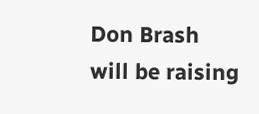Don Brash will be raising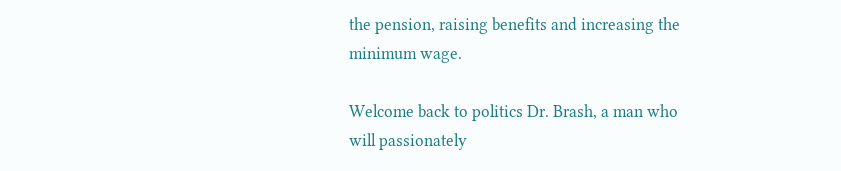the pension, raising benefits and increasing the minimum wage.

Welcome back to politics Dr. Brash, a man who will passionately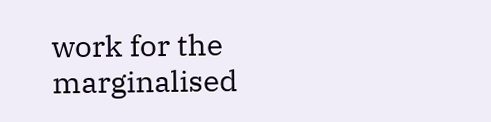work for the marginalised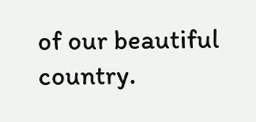of our beautiful country.